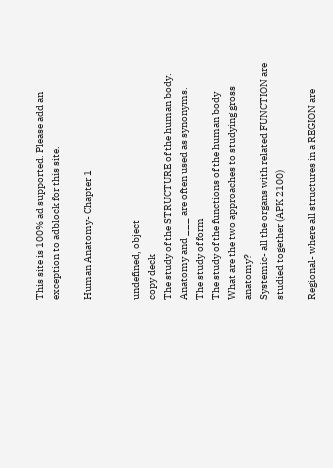This site is 100% ad supported. Please add an exception to adblock for this site.

Human Anatomy- Chapter 1


undefined, object
copy deck
The study of the STRUCTURE of the human body.
Anatomy and ___ are often used as synonyms.
The study of form
The study of the functions of the human body
What are the two approaches to studying gross anatomy?
Systemic- all the organs with related FUNCTION are studied together (APK 2100)

Regional- where all structures in a REGION are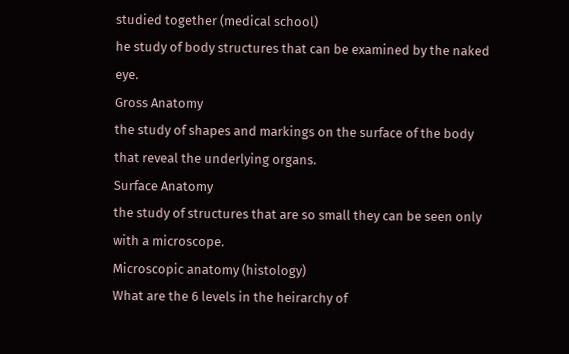studied together (medical school)
he study of body structures that can be examined by the naked eye.
Gross Anatomy
the study of shapes and markings on the surface of the body that reveal the underlying organs.
Surface Anatomy
the study of structures that are so small they can be seen only with a microscope.
Microscopic anatomy (histology)
What are the 6 levels in the heirarchy of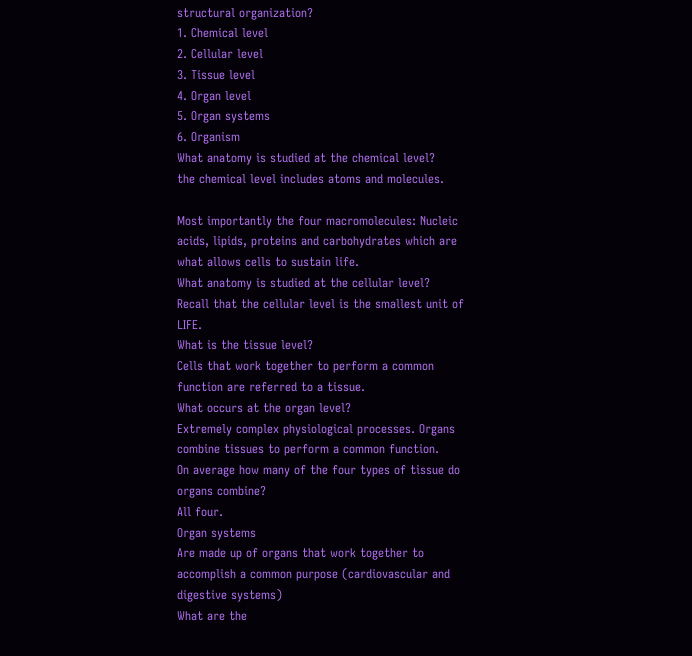structural organization?
1. Chemical level
2. Cellular level
3. Tissue level
4. Organ level
5. Organ systems
6. Organism
What anatomy is studied at the chemical level?
the chemical level includes atoms and molecules.

Most importantly the four macromolecules: Nucleic acids, lipids, proteins and carbohydrates which are what allows cells to sustain life.
What anatomy is studied at the cellular level?
Recall that the cellular level is the smallest unit of LIFE.
What is the tissue level?
Cells that work together to perform a common function are referred to a tissue.
What occurs at the organ level?
Extremely complex physiological processes. Organs combine tissues to perform a common function.
On average how many of the four types of tissue do organs combine?
All four.
Organ systems
Are made up of organs that work together to accomplish a common purpose (cardiovascular and digestive systems)
What are the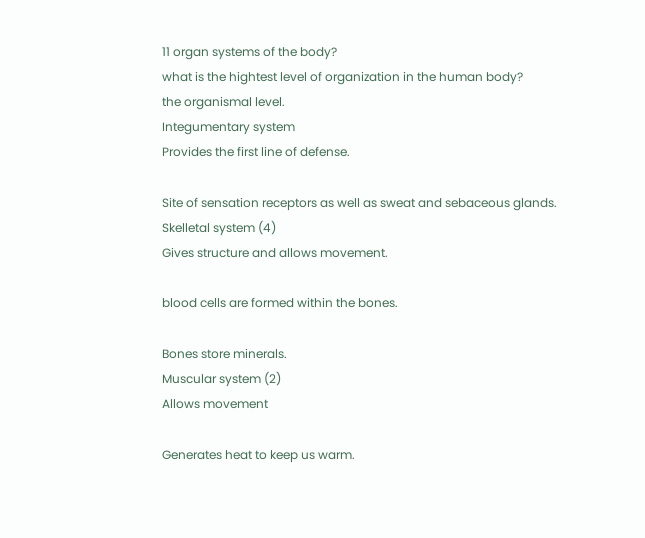11 organ systems of the body?
what is the hightest level of organization in the human body?
the organismal level.
Integumentary system
Provides the first line of defense.

Site of sensation receptors as well as sweat and sebaceous glands.
Skelletal system (4)
Gives structure and allows movement.

blood cells are formed within the bones.

Bones store minerals.
Muscular system (2)
Allows movement

Generates heat to keep us warm.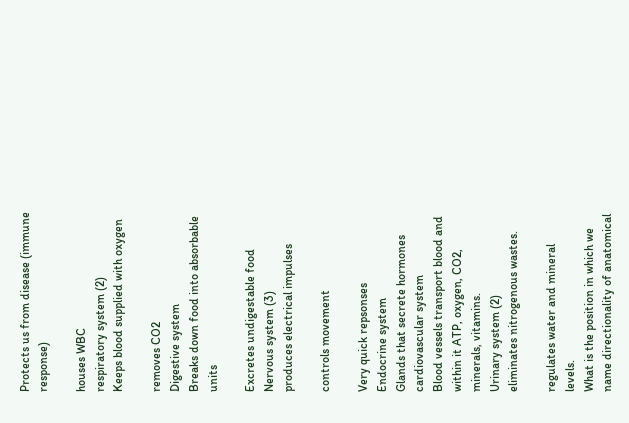Protects us from disease (immune response)

houses WBC
respiratory system (2)
Keeps blood supplied with oxygen

removes CO2
Digestive system
Breaks down food into absorbable units

Excretes undigestable food
Nervous system (3)
produces electrical impulses

controls movement

Very quick repsonses
Endocrine system
Glands that secrete hormones
cardiovascular system
Blood vessels transport blood and within it ATP, oxygen, CO2, minerals, vitamins.
Urinary system (2)
eliminates nitrogenous wastes.

regulates water and mineral levels.
What is the position in which we name directionality of anatomical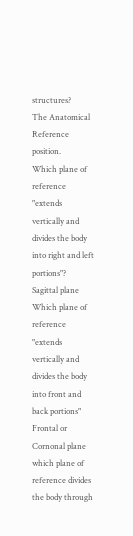structures?
The Anatomical Reference position.
Which plane of reference "extends vertically and divides the body into right and left portions"?
Sagittal plane
Which plane of reference "extends vertically and divides the body into front and back portions"
Frontal or Cornonal plane
which plane of reference divides the body through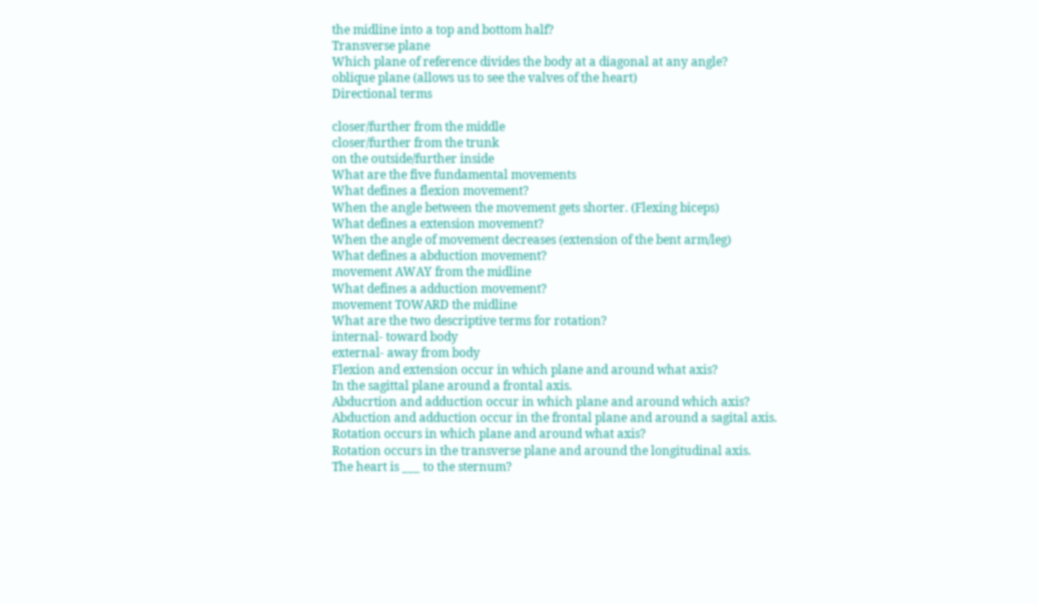the midline into a top and bottom half?
Transverse plane
Which plane of reference divides the body at a diagonal at any angle?
oblique plane (allows us to see the valves of the heart)
Directional terms

closer/further from the middle
closer/further from the trunk
on the outside/further inside
What are the five fundamental movements
What defines a flexion movement?
When the angle between the movement gets shorter. (Flexing biceps)
What defines a extension movement?
When the angle of movement decreases (extension of the bent arm/leg)
What defines a abduction movement?
movement AWAY from the midline
What defines a adduction movement?
movement TOWARD the midline
What are the two descriptive terms for rotation?
internal- toward body
external- away from body
Flexion and extension occur in which plane and around what axis?
In the sagittal plane around a frontal axis.
Abducrtion and adduction occur in which plane and around which axis?
Abduction and adduction occur in the frontal plane and around a sagital axis.
Rotation occurs in which plane and around what axis?
Rotation occurs in the transverse plane and around the longitudinal axis.
The heart is ___ to the sternum?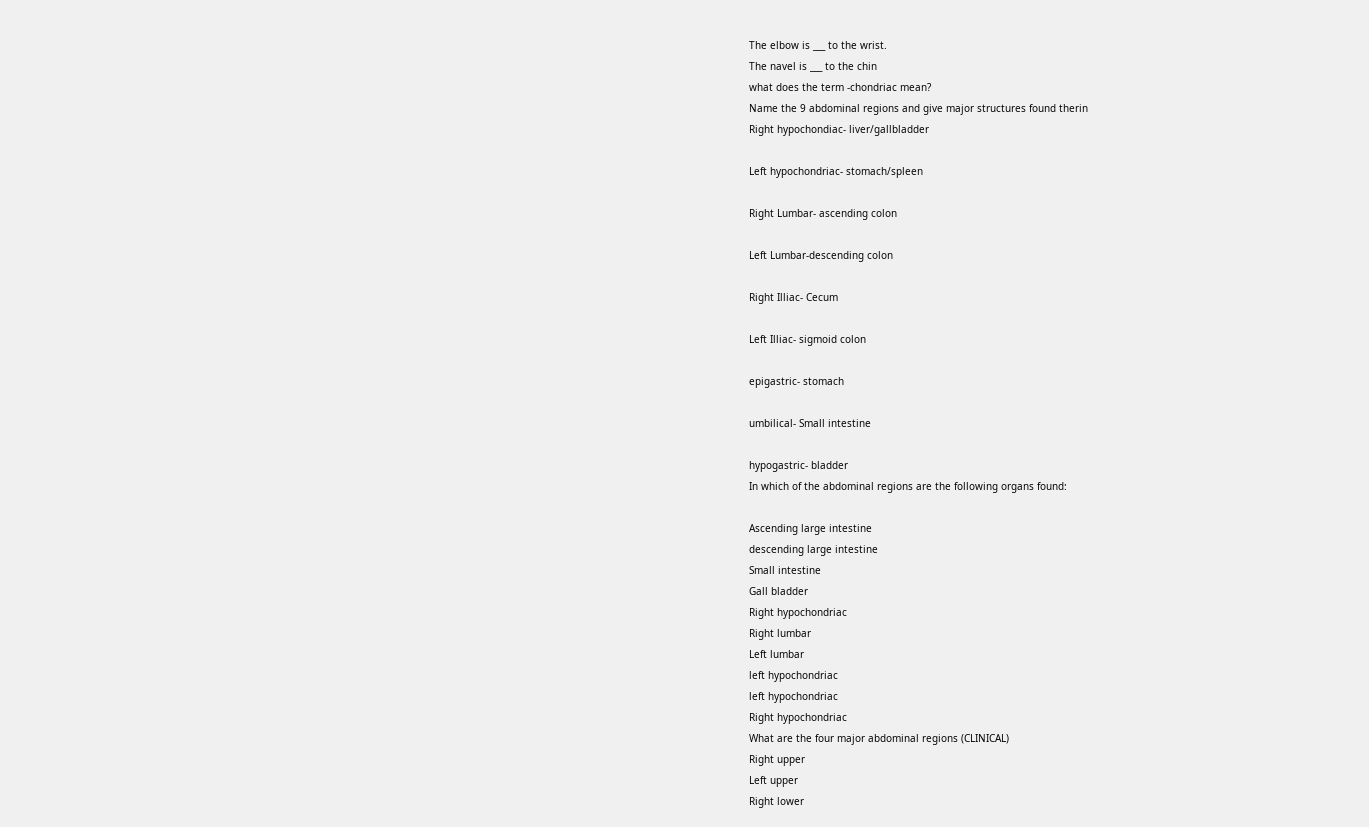The elbow is ___ to the wrist.
The navel is ___ to the chin
what does the term -chondriac mean?
Name the 9 abdominal regions and give major structures found therin
Right hypochondiac- liver/gallbladder

Left hypochondriac- stomach/spleen

Right Lumbar- ascending colon

Left Lumbar-descending colon

Right Illiac- Cecum

Left Illiac- sigmoid colon

epigastric- stomach

umbilical- Small intestine

hypogastric- bladder
In which of the abdominal regions are the following organs found:

Ascending large intestine
descending large intestine
Small intestine
Gall bladder
Right hypochondriac
Right lumbar
Left lumbar
left hypochondriac
left hypochondriac
Right hypochondriac
What are the four major abdominal regions (CLINICAL)
Right upper
Left upper
Right lower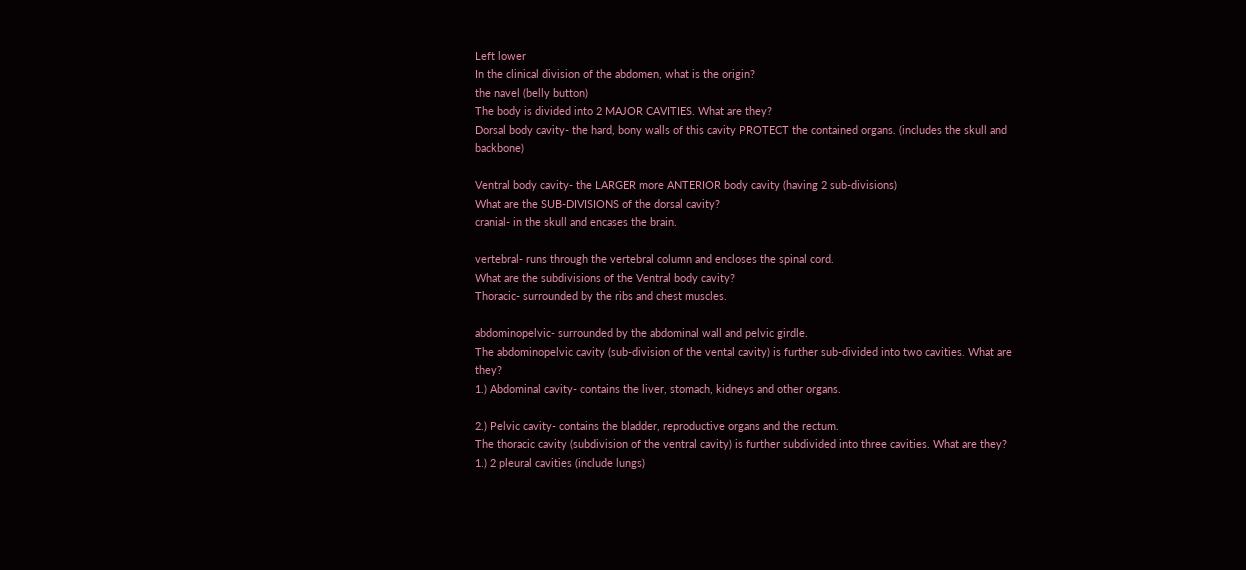Left lower
In the clinical division of the abdomen, what is the origin?
the navel (belly button)
The body is divided into 2 MAJOR CAVITIES. What are they?
Dorsal body cavity- the hard, bony walls of this cavity PROTECT the contained organs. (includes the skull and backbone)

Ventral body cavity- the LARGER more ANTERIOR body cavity (having 2 sub-divisions)
What are the SUB-DIVISIONS of the dorsal cavity?
cranial- in the skull and encases the brain.

vertebral- runs through the vertebral column and encloses the spinal cord.
What are the subdivisions of the Ventral body cavity?
Thoracic- surrounded by the ribs and chest muscles.

abdominopelvic- surrounded by the abdominal wall and pelvic girdle.
The abdominopelvic cavity (sub-division of the vental cavity) is further sub-divided into two cavities. What are they?
1.) Abdominal cavity- contains the liver, stomach, kidneys and other organs.

2.) Pelvic cavity- contains the bladder, reproductive organs and the rectum.
The thoracic cavity (subdivision of the ventral cavity) is further subdivided into three cavities. What are they?
1.) 2 pleural cavities (include lungs)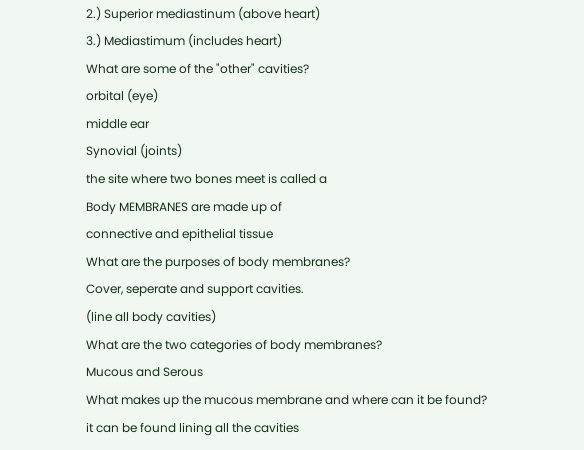2.) Superior mediastinum (above heart)
3.) Mediastimum (includes heart)
What are some of the "other" cavities?
orbital (eye)
middle ear
Synovial (joints)
the site where two bones meet is called a
Body MEMBRANES are made up of
connective and epithelial tissue
What are the purposes of body membranes?
Cover, seperate and support cavities.
(line all body cavities)
What are the two categories of body membranes?
Mucous and Serous
What makes up the mucous membrane and where can it be found?
it can be found lining all the cavities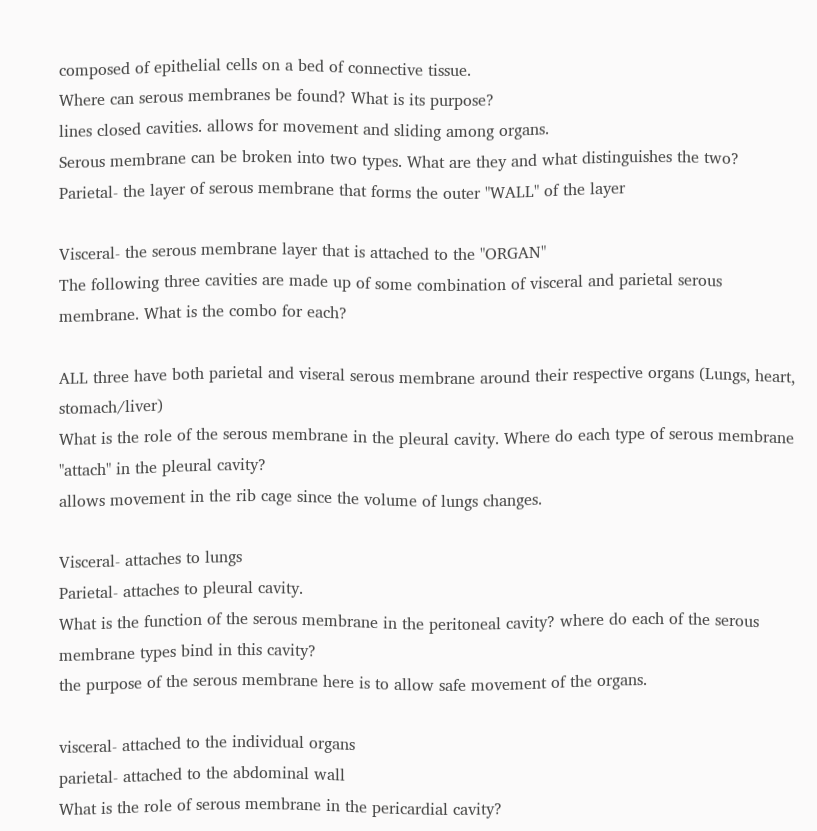composed of epithelial cells on a bed of connective tissue.
Where can serous membranes be found? What is its purpose?
lines closed cavities. allows for movement and sliding among organs.
Serous membrane can be broken into two types. What are they and what distinguishes the two?
Parietal- the layer of serous membrane that forms the outer "WALL" of the layer

Visceral- the serous membrane layer that is attached to the "ORGAN"
The following three cavities are made up of some combination of visceral and parietal serous membrane. What is the combo for each?

ALL three have both parietal and viseral serous membrane around their respective organs (Lungs, heart, stomach/liver)
What is the role of the serous membrane in the pleural cavity. Where do each type of serous membrane "attach" in the pleural cavity?
allows movement in the rib cage since the volume of lungs changes.

Visceral- attaches to lungs
Parietal- attaches to pleural cavity.
What is the function of the serous membrane in the peritoneal cavity? where do each of the serous membrane types bind in this cavity?
the purpose of the serous membrane here is to allow safe movement of the organs.

visceral- attached to the individual organs
parietal- attached to the abdominal wall
What is the role of serous membrane in the pericardial cavity?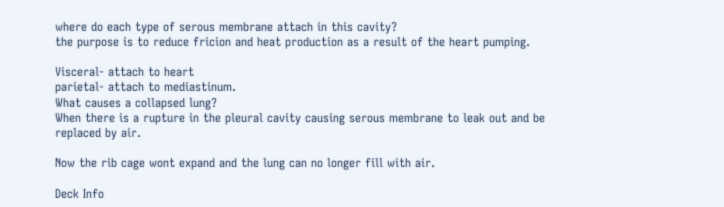where do each type of serous membrane attach in this cavity?
the purpose is to reduce fricion and heat production as a result of the heart pumping.

Visceral- attach to heart
parietal- attach to mediastinum.
What causes a collapsed lung?
When there is a rupture in the pleural cavity causing serous membrane to leak out and be replaced by air.

Now the rib cage wont expand and the lung can no longer fill with air.

Deck Info